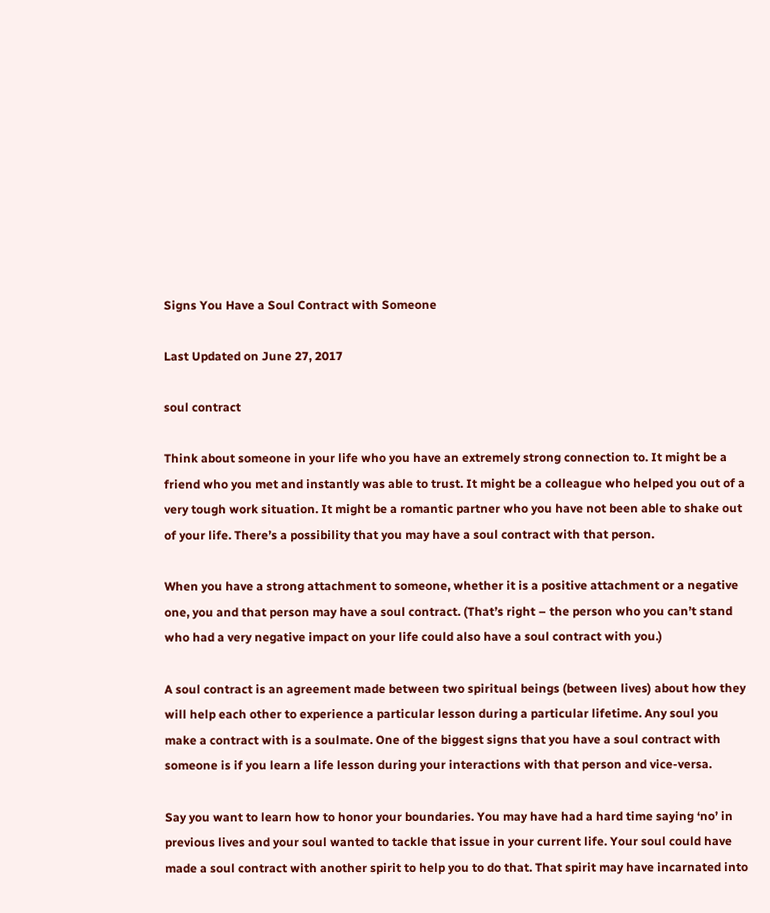Signs You Have a Soul Contract with Someone

Last Updated on June 27, 2017

soul contract

Think about someone in your life who you have an extremely strong connection to. It might be a friend who you met and instantly was able to trust. It might be a colleague who helped you out of a very tough work situation. It might be a romantic partner who you have not been able to shake out of your life. There’s a possibility that you may have a soul contract with that person.

When you have a strong attachment to someone, whether it is a positive attachment or a negative one, you and that person may have a soul contract. (That’s right – the person who you can’t stand who had a very negative impact on your life could also have a soul contract with you.)

A soul contract is an agreement made between two spiritual beings (between lives) about how they will help each other to experience a particular lesson during a particular lifetime. Any soul you make a contract with is a soulmate. One of the biggest signs that you have a soul contract with someone is if you learn a life lesson during your interactions with that person and vice-versa.

Say you want to learn how to honor your boundaries. You may have had a hard time saying ‘no’ in previous lives and your soul wanted to tackle that issue in your current life. Your soul could have made a soul contract with another spirit to help you to do that. That spirit may have incarnated into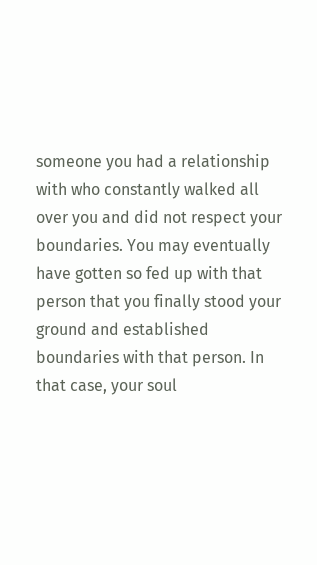someone you had a relationship with who constantly walked all over you and did not respect your boundaries. You may eventually have gotten so fed up with that person that you finally stood your ground and established boundaries with that person. In that case, your soul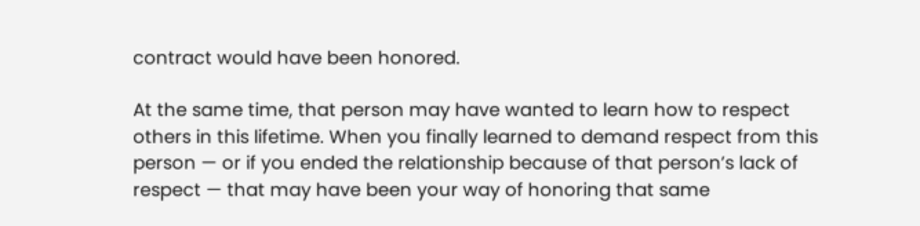contract would have been honored.

At the same time, that person may have wanted to learn how to respect others in this lifetime. When you finally learned to demand respect from this person — or if you ended the relationship because of that person’s lack of respect — that may have been your way of honoring that same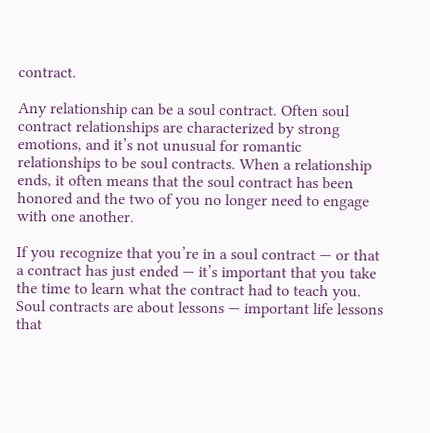contract.

Any relationship can be a soul contract. Often soul contract relationships are characterized by strong emotions, and it’s not unusual for romantic relationships to be soul contracts. When a relationship ends, it often means that the soul contract has been honored and the two of you no longer need to engage with one another.

If you recognize that you’re in a soul contract — or that a contract has just ended — it’s important that you take the time to learn what the contract had to teach you. Soul contracts are about lessons — important life lessons that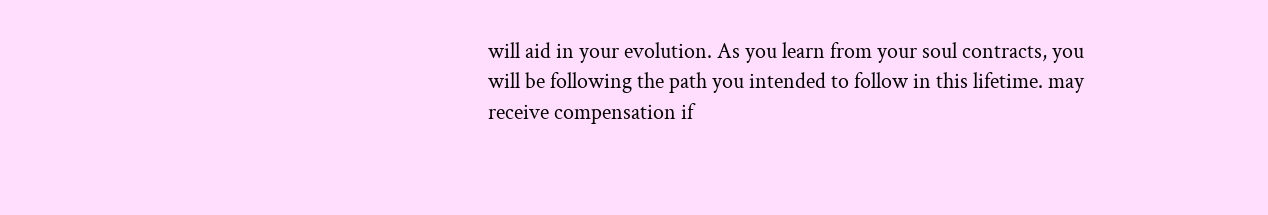will aid in your evolution. As you learn from your soul contracts, you will be following the path you intended to follow in this lifetime. may receive compensation if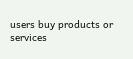users buy products or services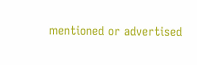mentioned or advertised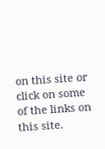on this site or click on some of the links on this site.